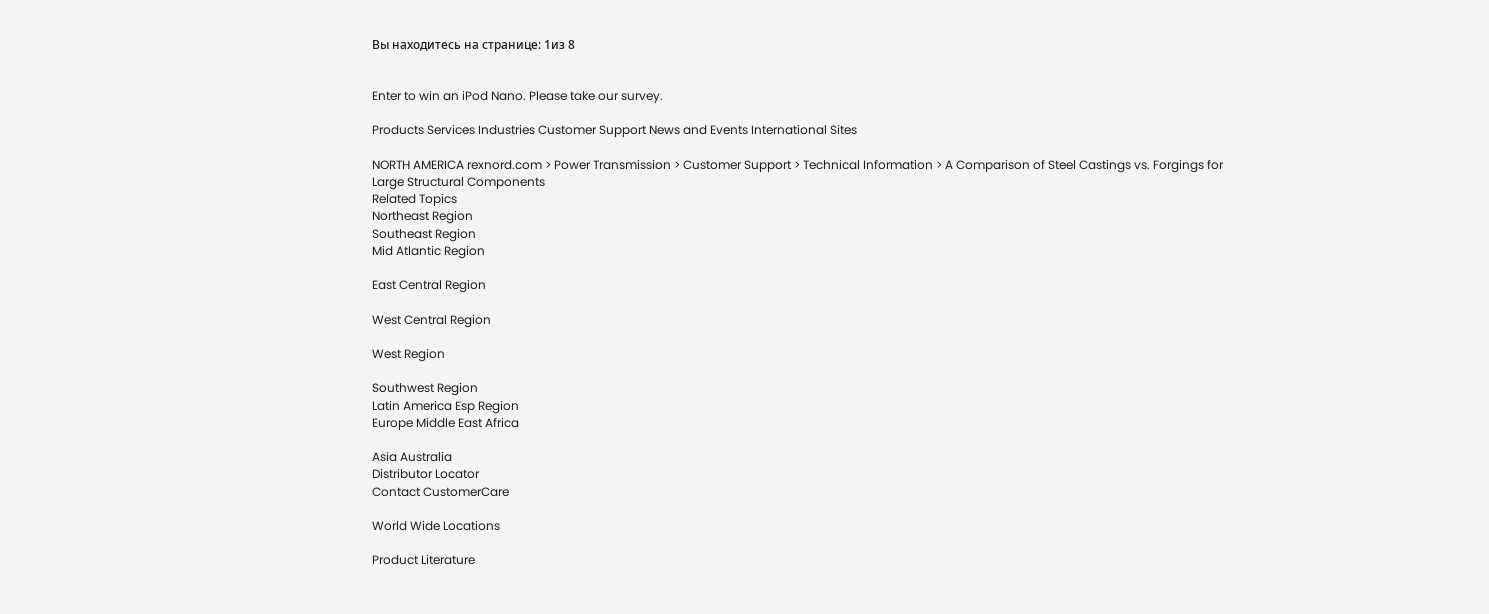Вы находитесь на странице: 1из 8


Enter to win an iPod Nano. Please take our survey.

Products Services Industries Customer Support News and Events International Sites

NORTH AMERICA rexnord.com > Power Transmission > Customer Support > Technical Information > A Comparison of Steel Castings vs. Forgings for
Large Structural Components
Related Topics
Northeast Region
Southeast Region
Mid Atlantic Region

East Central Region

West Central Region

West Region

Southwest Region
Latin America Esp Region
Europe Middle East Africa

Asia Australia
Distributor Locator
Contact CustomerCare

World Wide Locations

Product Literature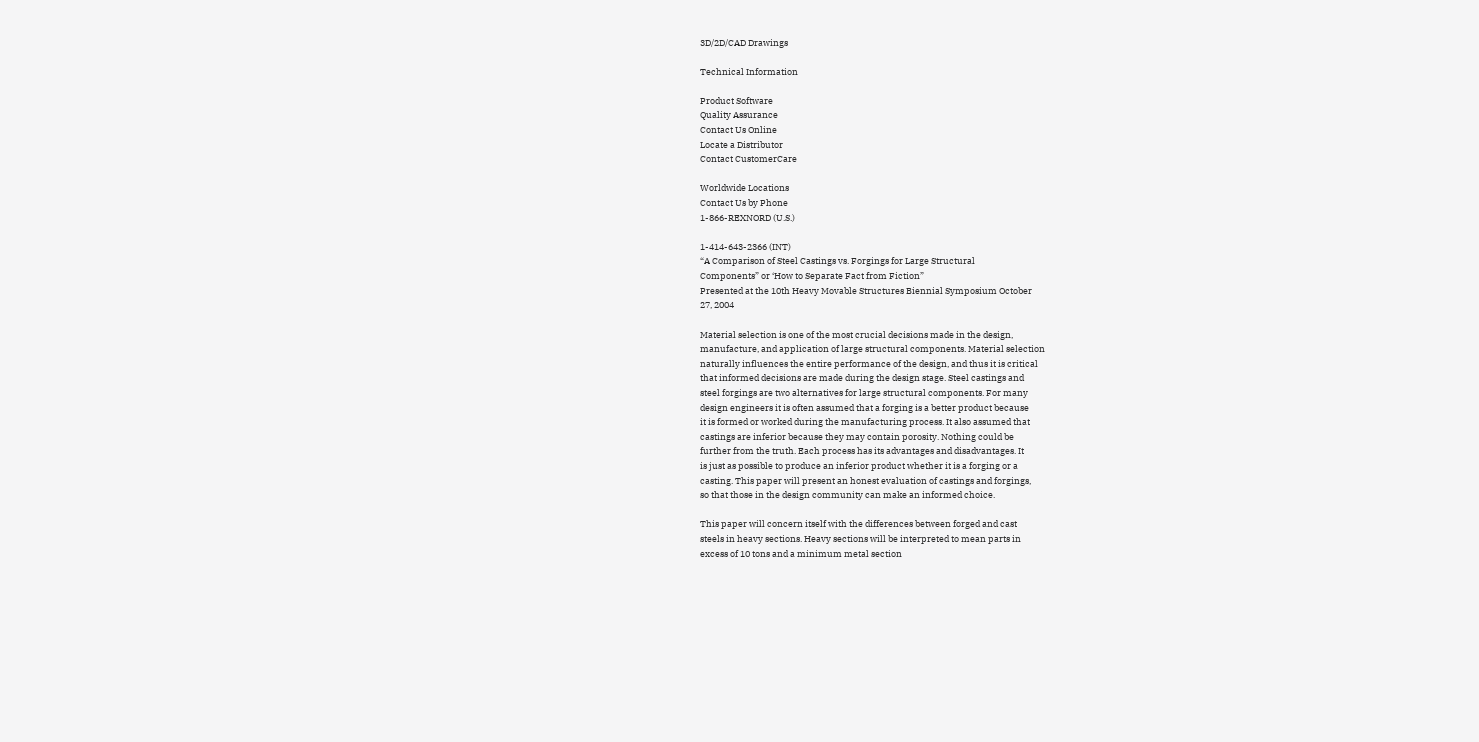3D/2D/CAD Drawings

Technical Information

Product Software
Quality Assurance
Contact Us Online
Locate a Distributor
Contact CustomerCare

Worldwide Locations
Contact Us by Phone
1-866-REXNORD (U.S.)

1-414-643-2366 (INT)
“A Comparison of Steel Castings vs. Forgings for Large Structural
Components” or ‘How to Separate Fact from Fiction”
Presented at the 10th Heavy Movable Structures Biennial Symposium October
27, 2004

Material selection is one of the most crucial decisions made in the design,
manufacture, and application of large structural components. Material selection
naturally influences the entire performance of the design, and thus it is critical
that informed decisions are made during the design stage. Steel castings and
steel forgings are two alternatives for large structural components. For many
design engineers it is often assumed that a forging is a better product because
it is formed or worked during the manufacturing process. It also assumed that
castings are inferior because they may contain porosity. Nothing could be
further from the truth. Each process has its advantages and disadvantages. It
is just as possible to produce an inferior product whether it is a forging or a
casting. This paper will present an honest evaluation of castings and forgings,
so that those in the design community can make an informed choice.

This paper will concern itself with the differences between forged and cast
steels in heavy sections. Heavy sections will be interpreted to mean parts in
excess of 10 tons and a minimum metal section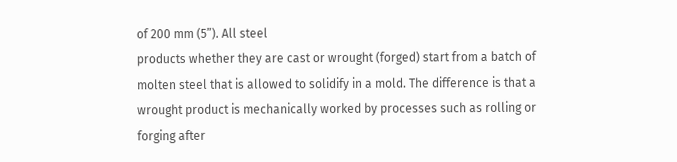of 200 mm (5”). All steel
products whether they are cast or wrought (forged) start from a batch of
molten steel that is allowed to solidify in a mold. The difference is that a
wrought product is mechanically worked by processes such as rolling or
forging after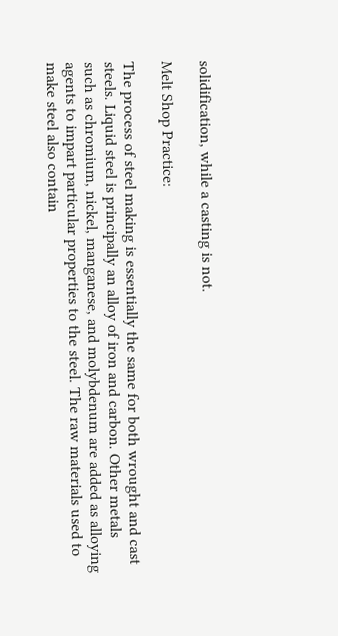solidification, while a casting is not.

Melt Shop Practice:

The process of steel making is essentially the same for both wrought and cast
steels. Liquid steel is principally an alloy of iron and carbon. Other metals
such as chromium, nickel, manganese, and molybdenum are added as alloying
agents to impart particular properties to the steel. The raw materials used to
make steel also contain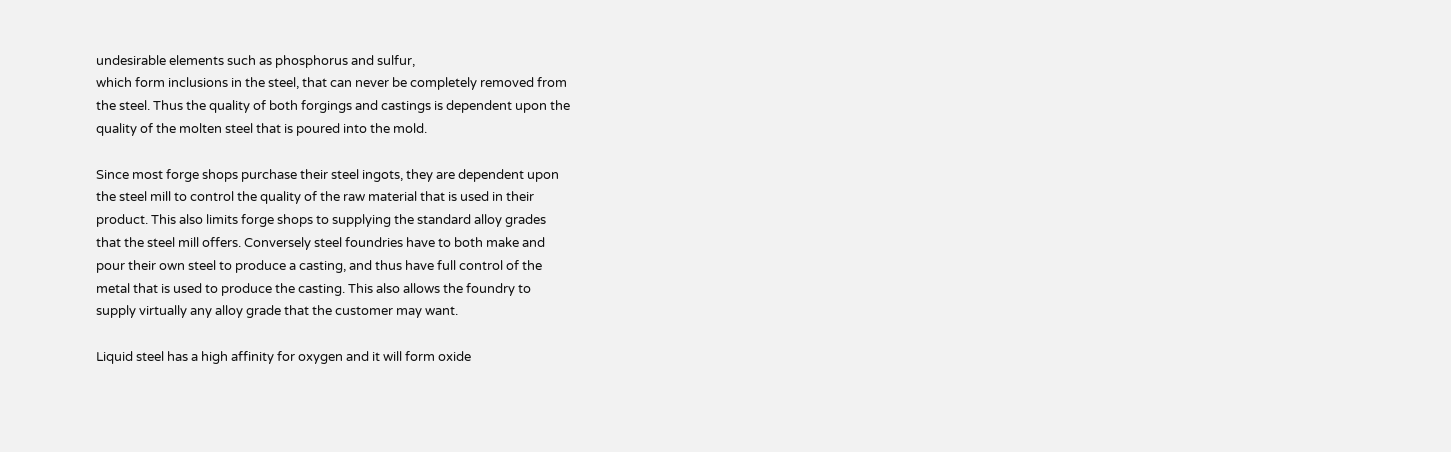undesirable elements such as phosphorus and sulfur,
which form inclusions in the steel, that can never be completely removed from
the steel. Thus the quality of both forgings and castings is dependent upon the
quality of the molten steel that is poured into the mold.

Since most forge shops purchase their steel ingots, they are dependent upon
the steel mill to control the quality of the raw material that is used in their
product. This also limits forge shops to supplying the standard alloy grades
that the steel mill offers. Conversely steel foundries have to both make and
pour their own steel to produce a casting, and thus have full control of the
metal that is used to produce the casting. This also allows the foundry to
supply virtually any alloy grade that the customer may want.

Liquid steel has a high affinity for oxygen and it will form oxide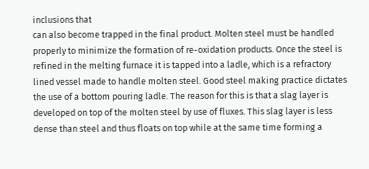inclusions that
can also become trapped in the final product. Molten steel must be handled
properly to minimize the formation of re-oxidation products. Once the steel is
refined in the melting furnace it is tapped into a ladle, which is a refractory
lined vessel made to handle molten steel. Good steel making practice dictates
the use of a bottom pouring ladle. The reason for this is that a slag layer is
developed on top of the molten steel by use of fluxes. This slag layer is less
dense than steel and thus floats on top while at the same time forming a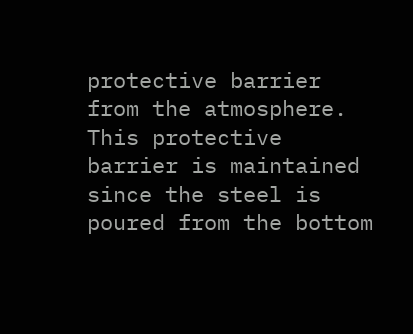protective barrier from the atmosphere. This protective barrier is maintained
since the steel is poured from the bottom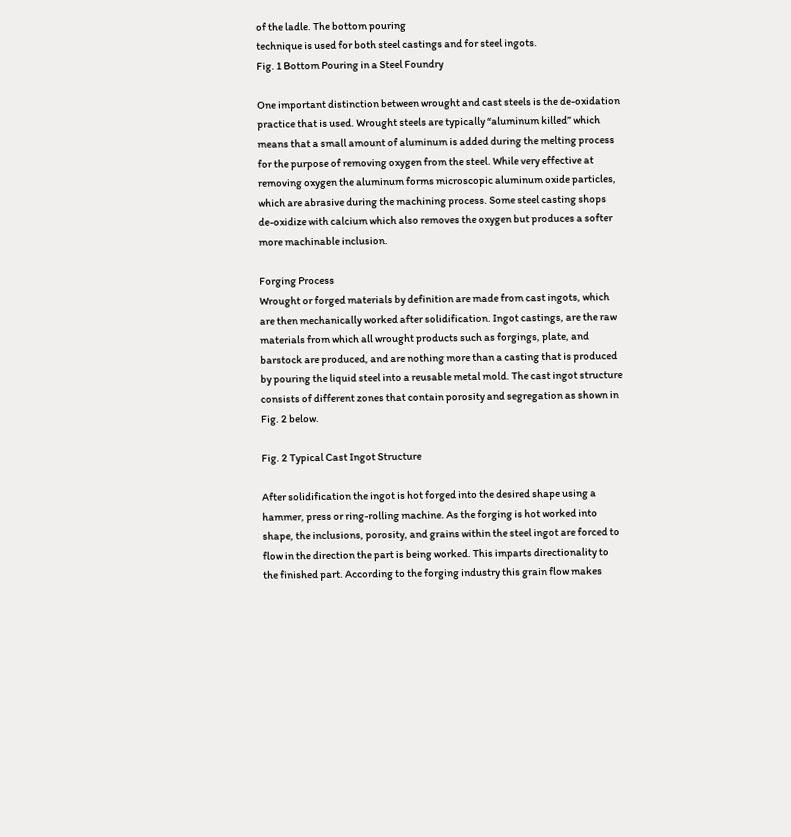of the ladle. The bottom pouring
technique is used for both steel castings and for steel ingots.
Fig. 1 Bottom Pouring in a Steel Foundry

One important distinction between wrought and cast steels is the de-oxidation
practice that is used. Wrought steels are typically “aluminum killed” which
means that a small amount of aluminum is added during the melting process
for the purpose of removing oxygen from the steel. While very effective at
removing oxygen the aluminum forms microscopic aluminum oxide particles,
which are abrasive during the machining process. Some steel casting shops
de-oxidize with calcium which also removes the oxygen but produces a softer
more machinable inclusion.

Forging Process
Wrought or forged materials by definition are made from cast ingots, which
are then mechanically worked after solidification. Ingot castings, are the raw
materials from which all wrought products such as forgings, plate, and
barstock are produced, and are nothing more than a casting that is produced
by pouring the liquid steel into a reusable metal mold. The cast ingot structure
consists of different zones that contain porosity and segregation as shown in
Fig. 2 below.

Fig. 2 Typical Cast Ingot Structure

After solidification the ingot is hot forged into the desired shape using a
hammer, press or ring-rolling machine. As the forging is hot worked into
shape, the inclusions, porosity, and grains within the steel ingot are forced to
flow in the direction the part is being worked. This imparts directionality to
the finished part. According to the forging industry this grain flow makes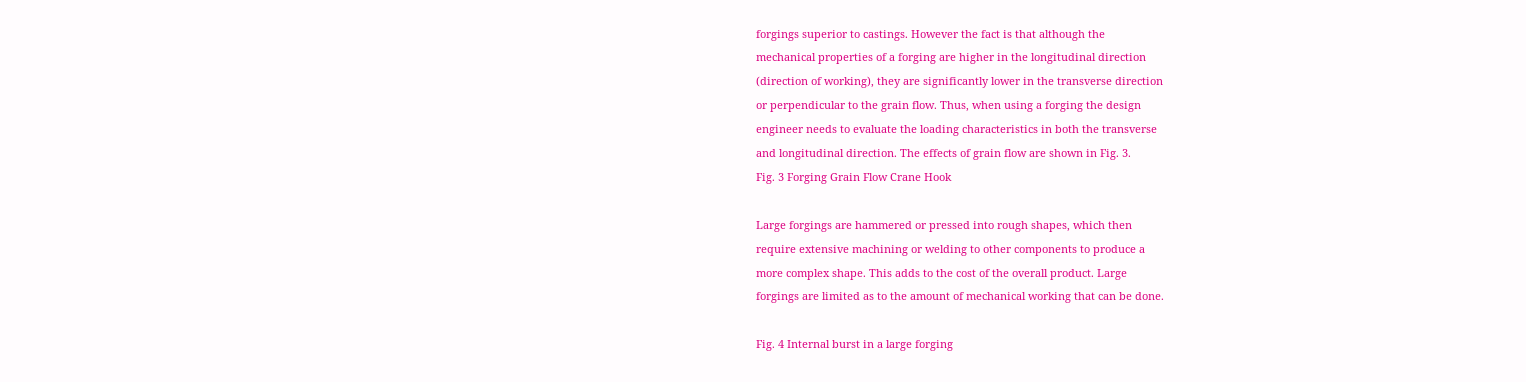forgings superior to castings. However the fact is that although the
mechanical properties of a forging are higher in the longitudinal direction
(direction of working), they are significantly lower in the transverse direction
or perpendicular to the grain flow. Thus, when using a forging the design
engineer needs to evaluate the loading characteristics in both the transverse
and longitudinal direction. The effects of grain flow are shown in Fig. 3.
Fig. 3 Forging Grain Flow Crane Hook

Large forgings are hammered or pressed into rough shapes, which then
require extensive machining or welding to other components to produce a
more complex shape. This adds to the cost of the overall product. Large
forgings are limited as to the amount of mechanical working that can be done.

Fig. 4 Internal burst in a large forging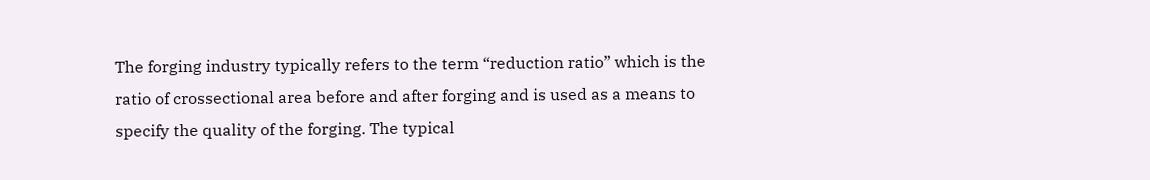The forging industry typically refers to the term “reduction ratio” which is the
ratio of crossectional area before and after forging and is used as a means to
specify the quality of the forging. The typical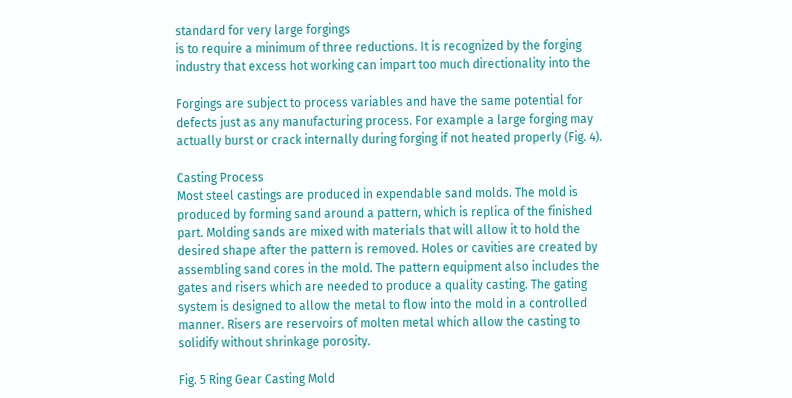standard for very large forgings
is to require a minimum of three reductions. It is recognized by the forging
industry that excess hot working can impart too much directionality into the

Forgings are subject to process variables and have the same potential for
defects just as any manufacturing process. For example a large forging may
actually burst or crack internally during forging if not heated properly (Fig. 4).

Casting Process
Most steel castings are produced in expendable sand molds. The mold is
produced by forming sand around a pattern, which is replica of the finished
part. Molding sands are mixed with materials that will allow it to hold the
desired shape after the pattern is removed. Holes or cavities are created by
assembling sand cores in the mold. The pattern equipment also includes the
gates and risers which are needed to produce a quality casting. The gating
system is designed to allow the metal to flow into the mold in a controlled
manner. Risers are reservoirs of molten metal which allow the casting to
solidify without shrinkage porosity.

Fig. 5 Ring Gear Casting Mold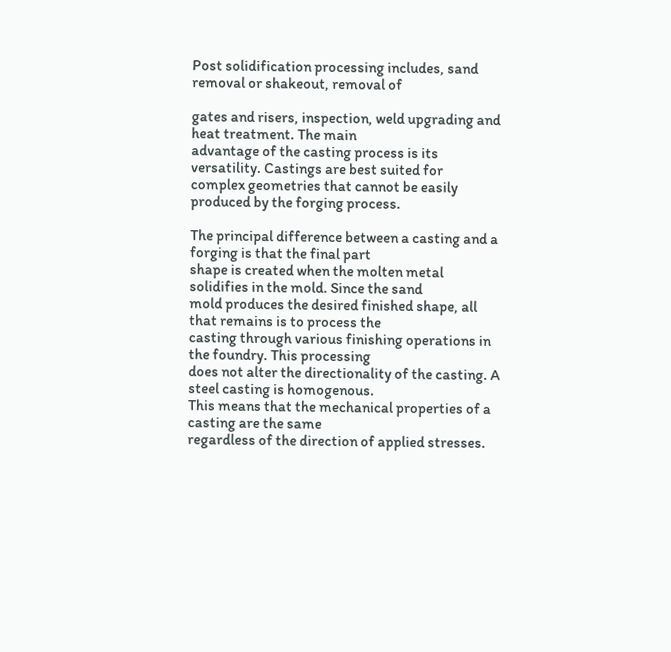Post solidification processing includes, sand removal or shakeout, removal of

gates and risers, inspection, weld upgrading and heat treatment. The main
advantage of the casting process is its versatility. Castings are best suited for
complex geometries that cannot be easily produced by the forging process.

The principal difference between a casting and a forging is that the final part
shape is created when the molten metal solidifies in the mold. Since the sand
mold produces the desired finished shape, all that remains is to process the
casting through various finishing operations in the foundry. This processing
does not alter the directionality of the casting. A steel casting is homogenous.
This means that the mechanical properties of a casting are the same
regardless of the direction of applied stresses.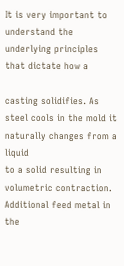It is very important to understand the underlying principles that dictate how a

casting solidifies. As steel cools in the mold it naturally changes from a liquid
to a solid resulting in volumetric contraction. Additional feed metal in the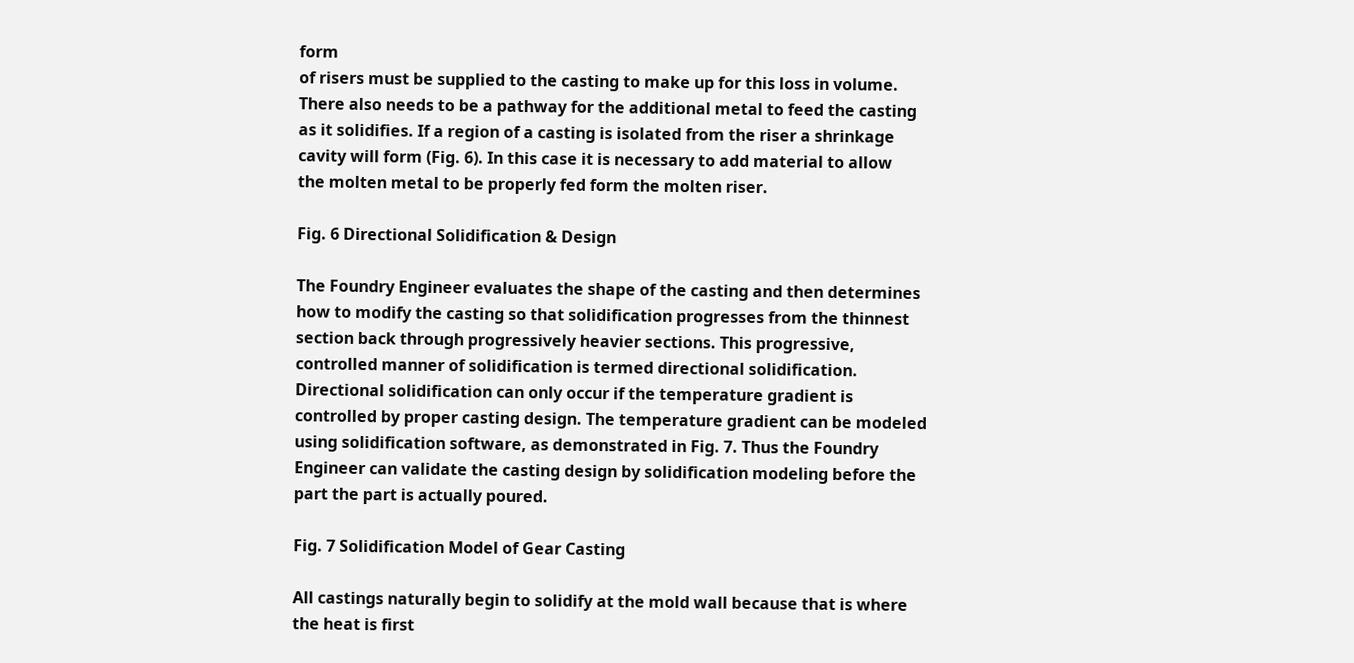form
of risers must be supplied to the casting to make up for this loss in volume.
There also needs to be a pathway for the additional metal to feed the casting
as it solidifies. If a region of a casting is isolated from the riser a shrinkage
cavity will form (Fig. 6). In this case it is necessary to add material to allow
the molten metal to be properly fed form the molten riser.

Fig. 6 Directional Solidification & Design

The Foundry Engineer evaluates the shape of the casting and then determines
how to modify the casting so that solidification progresses from the thinnest
section back through progressively heavier sections. This progressive,
controlled manner of solidification is termed directional solidification.
Directional solidification can only occur if the temperature gradient is
controlled by proper casting design. The temperature gradient can be modeled
using solidification software, as demonstrated in Fig. 7. Thus the Foundry
Engineer can validate the casting design by solidification modeling before the
part the part is actually poured.

Fig. 7 Solidification Model of Gear Casting

All castings naturally begin to solidify at the mold wall because that is where
the heat is first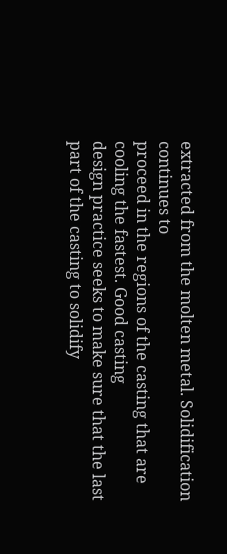extracted from the molten metal. Solidification continues to
proceed in the regions of the casting that are cooling the fastest. Good casting
design practice seeks to make sure that the last part of the casting to solidify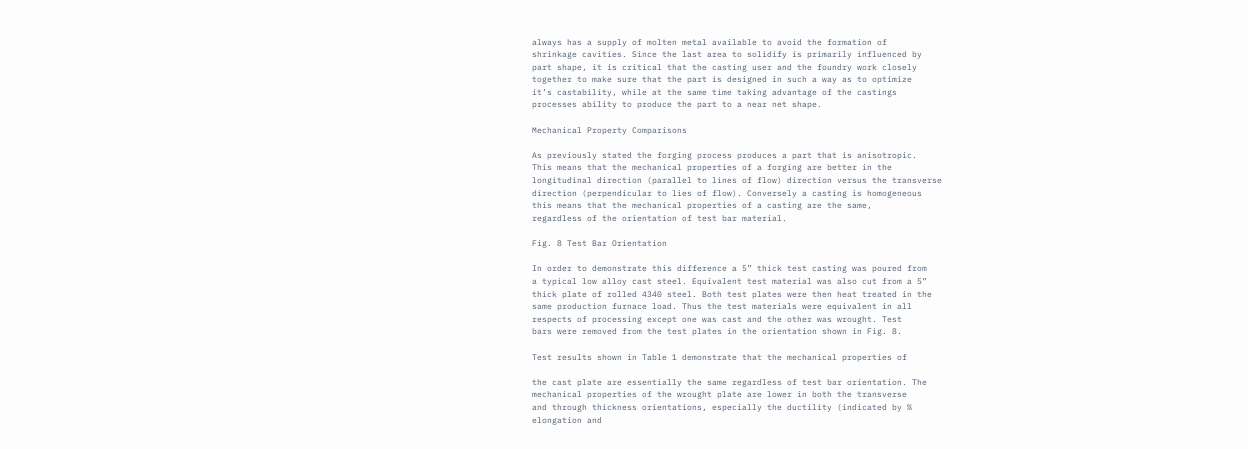always has a supply of molten metal available to avoid the formation of
shrinkage cavities. Since the last area to solidify is primarily influenced by
part shape, it is critical that the casting user and the foundry work closely
together to make sure that the part is designed in such a way as to optimize
it’s castability, while at the same time taking advantage of the castings
processes ability to produce the part to a near net shape.

Mechanical Property Comparisons

As previously stated the forging process produces a part that is anisotropic.
This means that the mechanical properties of a forging are better in the
longitudinal direction (parallel to lines of flow) direction versus the transverse
direction (perpendicular to lies of flow). Conversely a casting is homogeneous
this means that the mechanical properties of a casting are the same,
regardless of the orientation of test bar material.

Fig. 8 Test Bar Orientation

In order to demonstrate this difference a 5” thick test casting was poured from
a typical low alloy cast steel. Equivalent test material was also cut from a 5”
thick plate of rolled 4340 steel. Both test plates were then heat treated in the
same production furnace load. Thus the test materials were equivalent in all
respects of processing except one was cast and the other was wrought. Test
bars were removed from the test plates in the orientation shown in Fig. 8.

Test results shown in Table 1 demonstrate that the mechanical properties of

the cast plate are essentially the same regardless of test bar orientation. The
mechanical properties of the wrought plate are lower in both the transverse
and through thickness orientations, especially the ductility (indicated by %
elongation and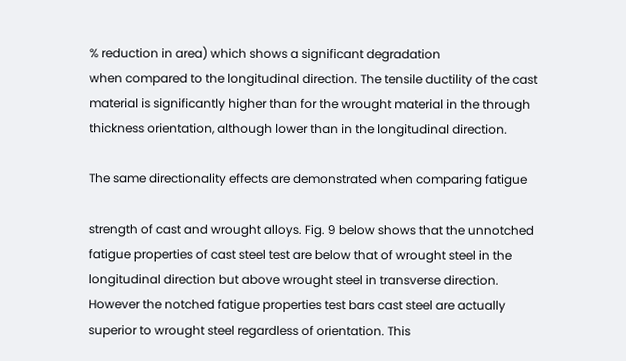% reduction in area) which shows a significant degradation
when compared to the longitudinal direction. The tensile ductility of the cast
material is significantly higher than for the wrought material in the through
thickness orientation, although lower than in the longitudinal direction.

The same directionality effects are demonstrated when comparing fatigue

strength of cast and wrought alloys. Fig. 9 below shows that the unnotched
fatigue properties of cast steel test are below that of wrought steel in the
longitudinal direction but above wrought steel in transverse direction.
However the notched fatigue properties test bars cast steel are actually
superior to wrought steel regardless of orientation. This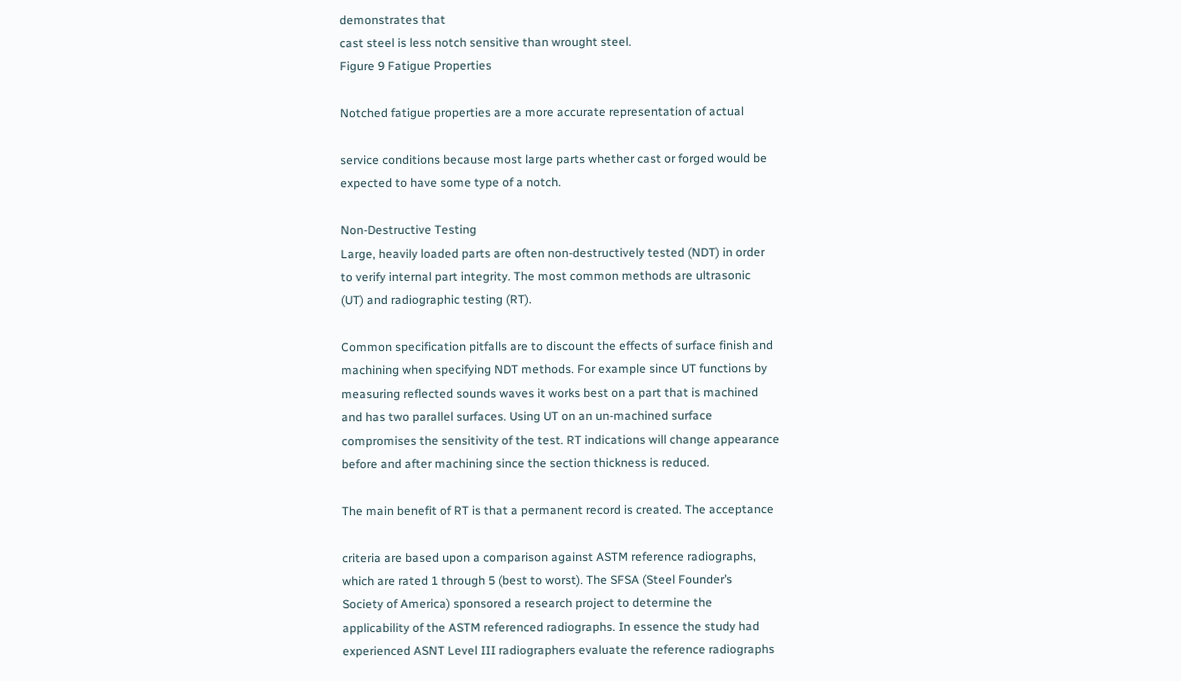demonstrates that
cast steel is less notch sensitive than wrought steel.
Figure 9 Fatigue Properties

Notched fatigue properties are a more accurate representation of actual

service conditions because most large parts whether cast or forged would be
expected to have some type of a notch.

Non-Destructive Testing
Large, heavily loaded parts are often non-destructively tested (NDT) in order
to verify internal part integrity. The most common methods are ultrasonic
(UT) and radiographic testing (RT).

Common specification pitfalls are to discount the effects of surface finish and
machining when specifying NDT methods. For example since UT functions by
measuring reflected sounds waves it works best on a part that is machined
and has two parallel surfaces. Using UT on an un-machined surface
compromises the sensitivity of the test. RT indications will change appearance
before and after machining since the section thickness is reduced.

The main benefit of RT is that a permanent record is created. The acceptance

criteria are based upon a comparison against ASTM reference radiographs,
which are rated 1 through 5 (best to worst). The SFSA (Steel Founder’s
Society of America) sponsored a research project to determine the
applicability of the ASTM referenced radiographs. In essence the study had
experienced ASNT Level III radiographers evaluate the reference radiographs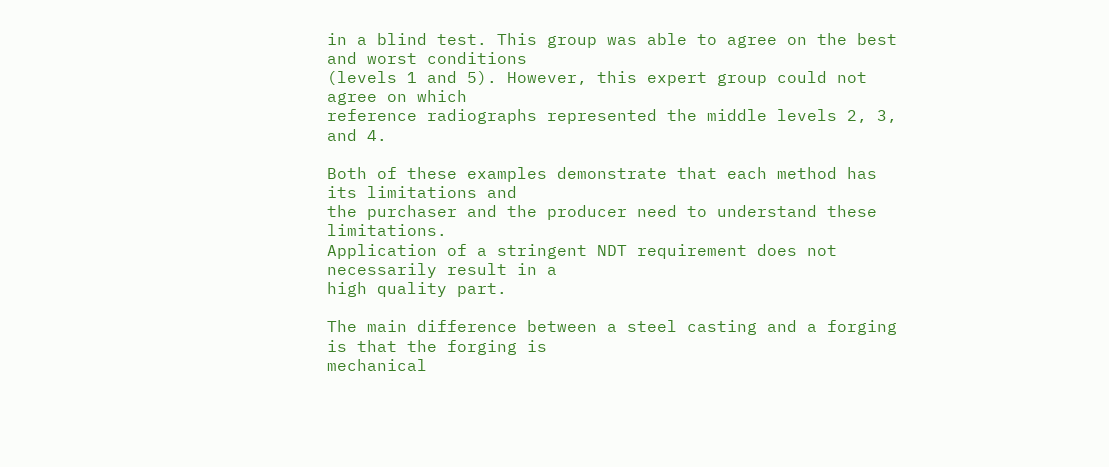in a blind test. This group was able to agree on the best and worst conditions
(levels 1 and 5). However, this expert group could not agree on which
reference radiographs represented the middle levels 2, 3, and 4.

Both of these examples demonstrate that each method has its limitations and
the purchaser and the producer need to understand these limitations.
Application of a stringent NDT requirement does not necessarily result in a
high quality part.

The main difference between a steel casting and a forging is that the forging is
mechanical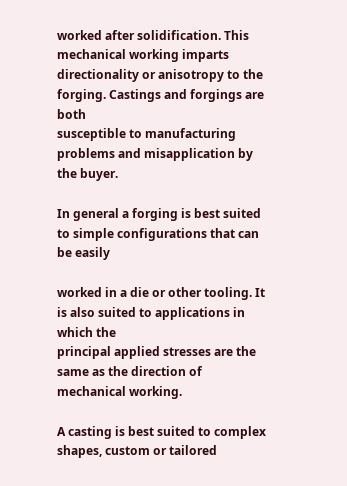worked after solidification. This mechanical working imparts
directionality or anisotropy to the forging. Castings and forgings are both
susceptible to manufacturing problems and misapplication by the buyer.

In general a forging is best suited to simple configurations that can be easily

worked in a die or other tooling. It is also suited to applications in which the
principal applied stresses are the same as the direction of mechanical working.

A casting is best suited to complex shapes, custom or tailored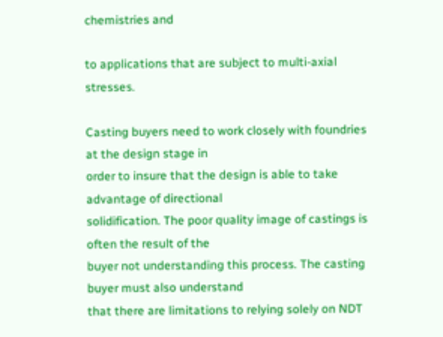chemistries and

to applications that are subject to multi-axial stresses.

Casting buyers need to work closely with foundries at the design stage in
order to insure that the design is able to take advantage of directional
solidification. The poor quality image of castings is often the result of the
buyer not understanding this process. The casting buyer must also understand
that there are limitations to relying solely on NDT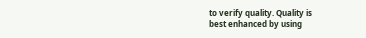to verify quality. Quality is
best enhanced by using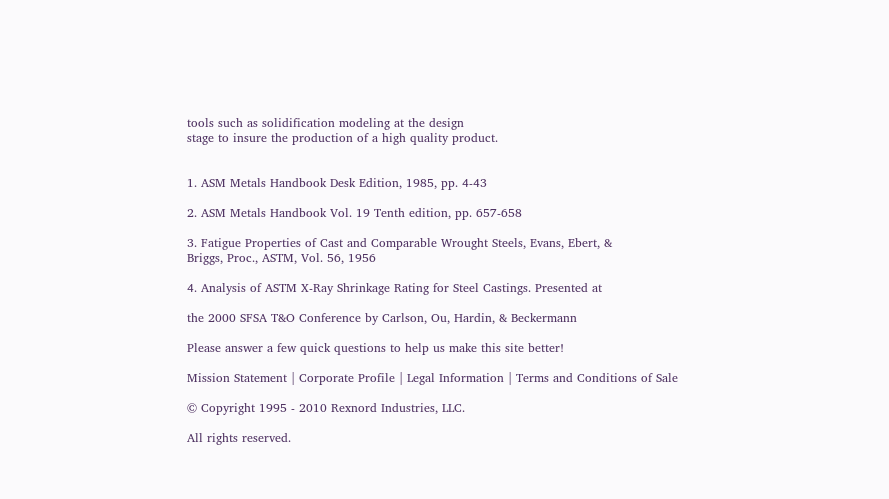tools such as solidification modeling at the design
stage to insure the production of a high quality product.


1. ASM Metals Handbook Desk Edition, 1985, pp. 4-43

2. ASM Metals Handbook Vol. 19 Tenth edition, pp. 657-658

3. Fatigue Properties of Cast and Comparable Wrought Steels, Evans, Ebert, &
Briggs, Proc., ASTM, Vol. 56, 1956

4. Analysis of ASTM X-Ray Shrinkage Rating for Steel Castings. Presented at

the 2000 SFSA T&O Conference by Carlson, Ou, Hardin, & Beckermann

Please answer a few quick questions to help us make this site better!

Mission Statement | Corporate Profile | Legal Information | Terms and Conditions of Sale

© Copyright 1995 - 2010 Rexnord Industries, LLC.

All rights reserved.